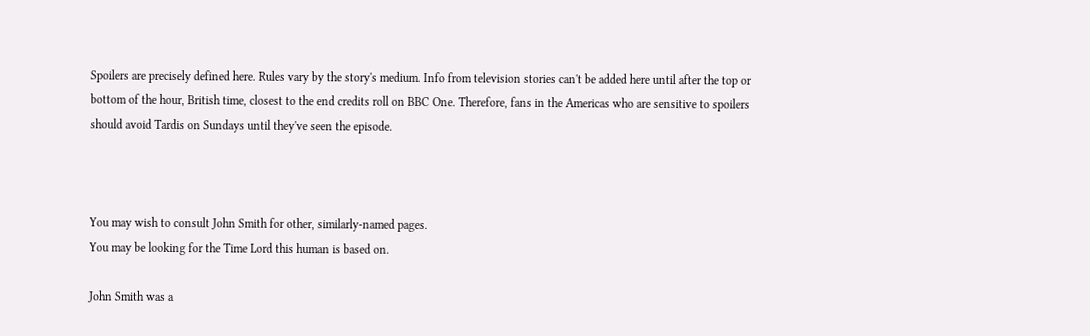Spoilers are precisely defined here. Rules vary by the story's medium. Info from television stories can't be added here until after the top or bottom of the hour, British time, closest to the end credits roll on BBC One. Therefore, fans in the Americas who are sensitive to spoilers should avoid Tardis on Sundays until they've seen the episode.



You may wish to consult John Smith for other, similarly-named pages.
You may be looking for the Time Lord this human is based on.

John Smith was a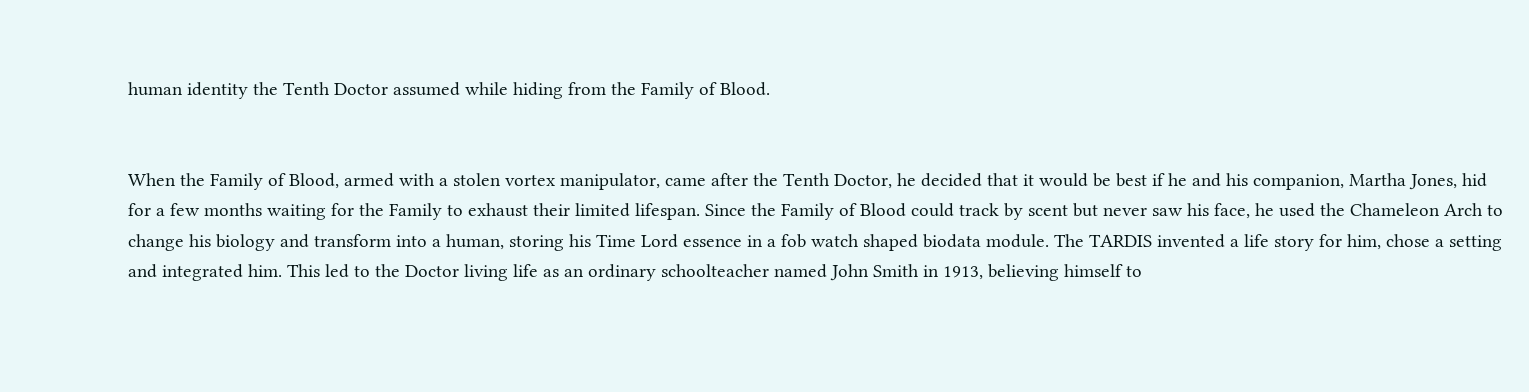human identity the Tenth Doctor assumed while hiding from the Family of Blood.


When the Family of Blood, armed with a stolen vortex manipulator, came after the Tenth Doctor, he decided that it would be best if he and his companion, Martha Jones, hid for a few months waiting for the Family to exhaust their limited lifespan. Since the Family of Blood could track by scent but never saw his face, he used the Chameleon Arch to change his biology and transform into a human, storing his Time Lord essence in a fob watch shaped biodata module. The TARDIS invented a life story for him, chose a setting and integrated him. This led to the Doctor living life as an ordinary schoolteacher named John Smith in 1913, believing himself to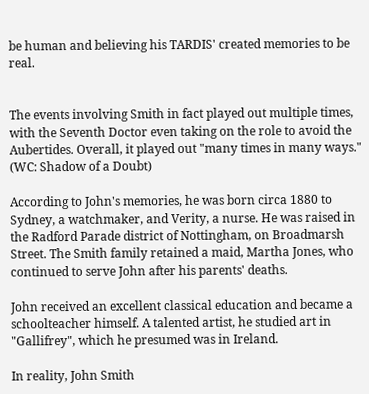be human and believing his TARDIS' created memories to be real.


The events involving Smith in fact played out multiple times, with the Seventh Doctor even taking on the role to avoid the Aubertides. Overall, it played out "many times in many ways." (WC: Shadow of a Doubt)

According to John's memories, he was born circa 1880 to Sydney, a watchmaker, and Verity, a nurse. He was raised in the Radford Parade district of Nottingham, on Broadmarsh Street. The Smith family retained a maid, Martha Jones, who continued to serve John after his parents' deaths.

John received an excellent classical education and became a schoolteacher himself. A talented artist, he studied art in "Gallifrey", which he presumed was in Ireland.

In reality, John Smith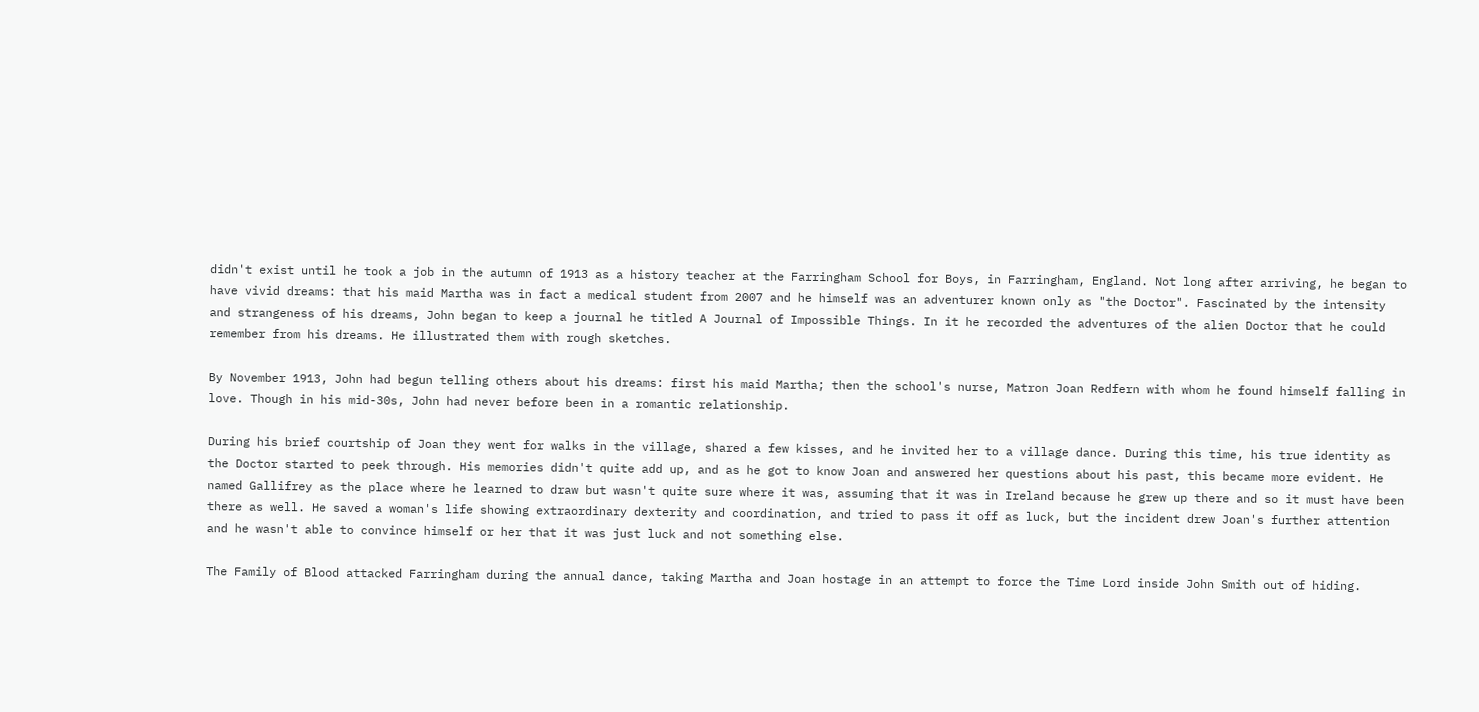didn't exist until he took a job in the autumn of 1913 as a history teacher at the Farringham School for Boys, in Farringham, England. Not long after arriving, he began to have vivid dreams: that his maid Martha was in fact a medical student from 2007 and he himself was an adventurer known only as "the Doctor". Fascinated by the intensity and strangeness of his dreams, John began to keep a journal he titled A Journal of Impossible Things. In it he recorded the adventures of the alien Doctor that he could remember from his dreams. He illustrated them with rough sketches.

By November 1913, John had begun telling others about his dreams: first his maid Martha; then the school's nurse, Matron Joan Redfern with whom he found himself falling in love. Though in his mid-30s, John had never before been in a romantic relationship.

During his brief courtship of Joan they went for walks in the village, shared a few kisses, and he invited her to a village dance. During this time, his true identity as the Doctor started to peek through. His memories didn't quite add up, and as he got to know Joan and answered her questions about his past, this became more evident. He named Gallifrey as the place where he learned to draw but wasn't quite sure where it was, assuming that it was in Ireland because he grew up there and so it must have been there as well. He saved a woman's life showing extraordinary dexterity and coordination, and tried to pass it off as luck, but the incident drew Joan's further attention and he wasn't able to convince himself or her that it was just luck and not something else.

The Family of Blood attacked Farringham during the annual dance, taking Martha and Joan hostage in an attempt to force the Time Lord inside John Smith out of hiding.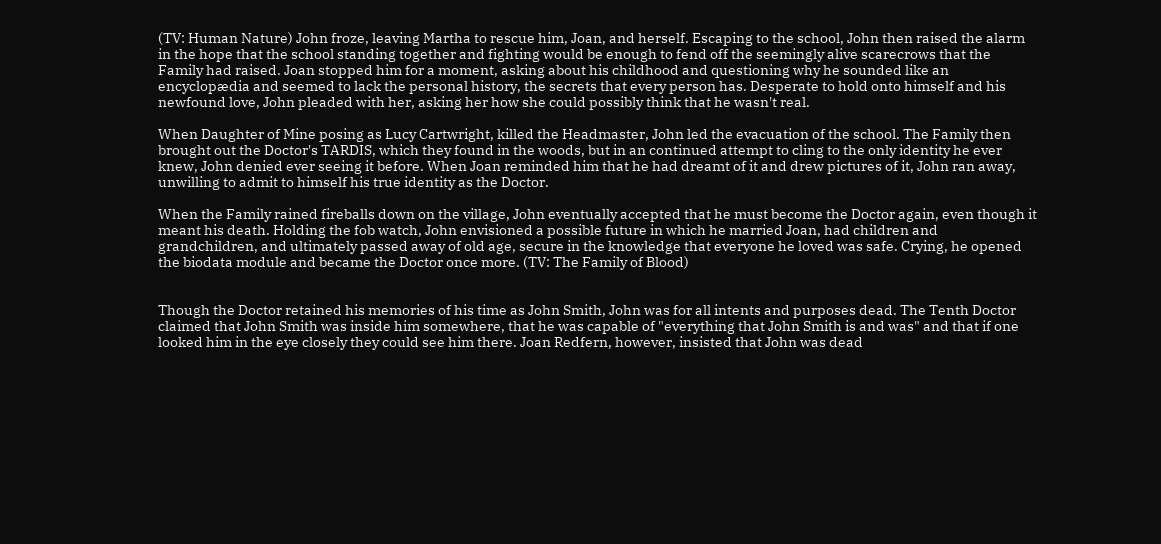(TV: Human Nature) John froze, leaving Martha to rescue him, Joan, and herself. Escaping to the school, John then raised the alarm in the hope that the school standing together and fighting would be enough to fend off the seemingly alive scarecrows that the Family had raised. Joan stopped him for a moment, asking about his childhood and questioning why he sounded like an encyclopædia and seemed to lack the personal history, the secrets that every person has. Desperate to hold onto himself and his newfound love, John pleaded with her, asking her how she could possibly think that he wasn't real.

When Daughter of Mine posing as Lucy Cartwright, killed the Headmaster, John led the evacuation of the school. The Family then brought out the Doctor's TARDIS, which they found in the woods, but in an continued attempt to cling to the only identity he ever knew, John denied ever seeing it before. When Joan reminded him that he had dreamt of it and drew pictures of it, John ran away, unwilling to admit to himself his true identity as the Doctor.

When the Family rained fireballs down on the village, John eventually accepted that he must become the Doctor again, even though it meant his death. Holding the fob watch, John envisioned a possible future in which he married Joan, had children and grandchildren, and ultimately passed away of old age, secure in the knowledge that everyone he loved was safe. Crying, he opened the biodata module and became the Doctor once more. (TV: The Family of Blood)


Though the Doctor retained his memories of his time as John Smith, John was for all intents and purposes dead. The Tenth Doctor claimed that John Smith was inside him somewhere, that he was capable of "everything that John Smith is and was" and that if one looked him in the eye closely they could see him there. Joan Redfern, however, insisted that John was dead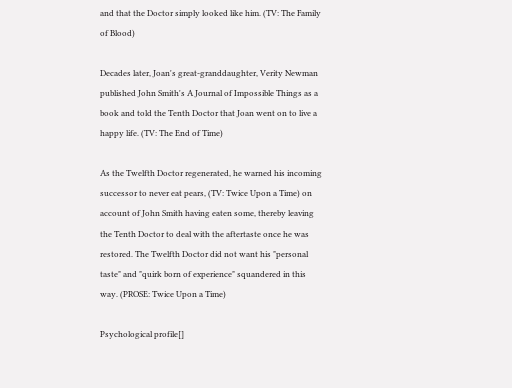and that the Doctor simply looked like him. (TV: The Family of Blood)

Decades later, Joan's great-granddaughter, Verity Newman published John Smith's A Journal of Impossible Things as a book and told the Tenth Doctor that Joan went on to live a happy life. (TV: The End of Time)

As the Twelfth Doctor regenerated, he warned his incoming successor to never eat pears, (TV: Twice Upon a Time) on account of John Smith having eaten some, thereby leaving the Tenth Doctor to deal with the aftertaste once he was restored. The Twelfth Doctor did not want his "personal taste" and "quirk born of experience" squandered in this way. (PROSE: Twice Upon a Time)

Psychological profile[]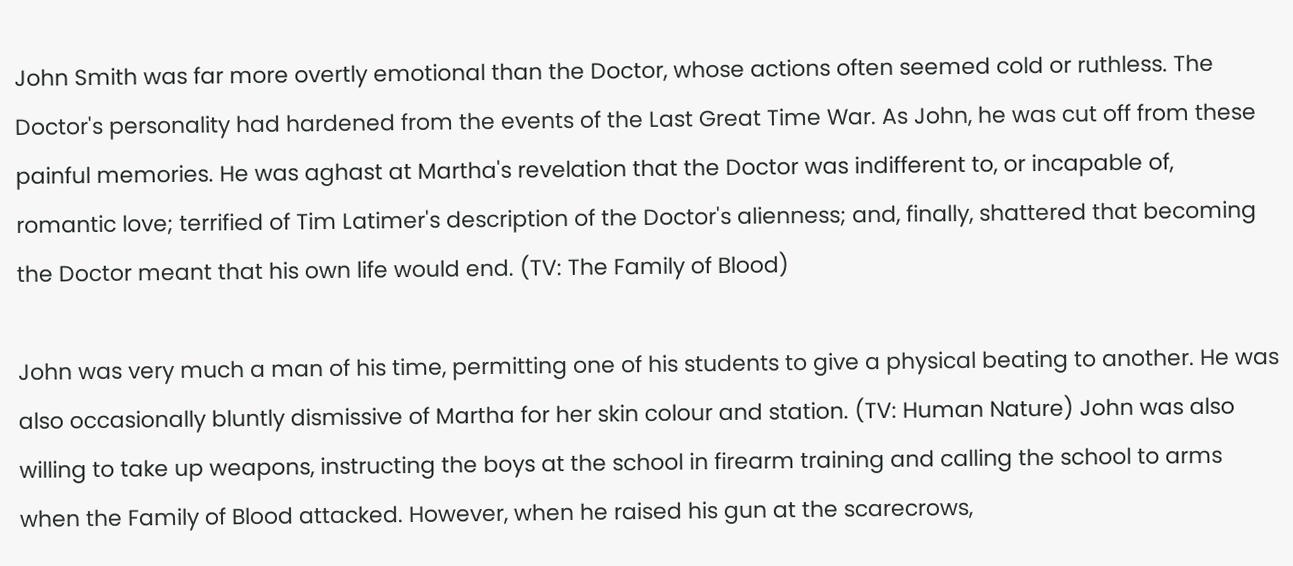John Smith was far more overtly emotional than the Doctor, whose actions often seemed cold or ruthless. The Doctor's personality had hardened from the events of the Last Great Time War. As John, he was cut off from these painful memories. He was aghast at Martha's revelation that the Doctor was indifferent to, or incapable of, romantic love; terrified of Tim Latimer's description of the Doctor's alienness; and, finally, shattered that becoming the Doctor meant that his own life would end. (TV: The Family of Blood)

John was very much a man of his time, permitting one of his students to give a physical beating to another. He was also occasionally bluntly dismissive of Martha for her skin colour and station. (TV: Human Nature) John was also willing to take up weapons, instructing the boys at the school in firearm training and calling the school to arms when the Family of Blood attacked. However, when he raised his gun at the scarecrows,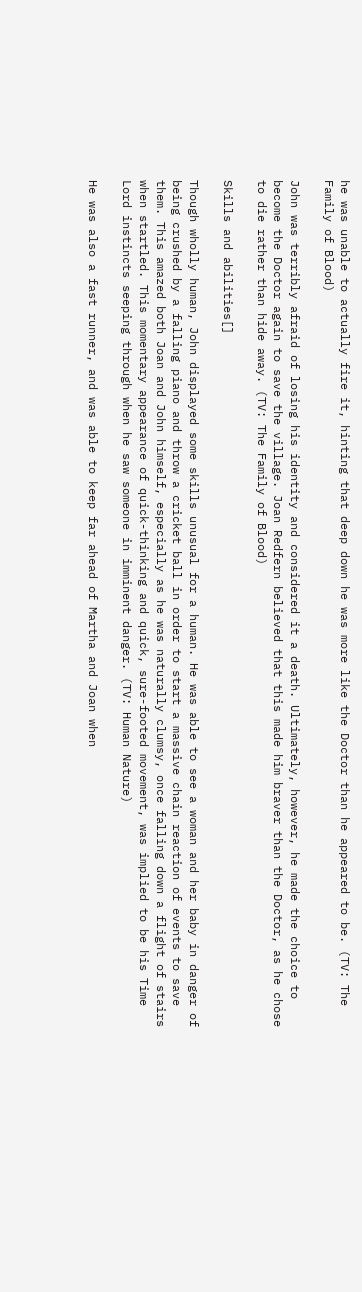he was unable to actually fire it, hinting that deep down he was more like the Doctor than he appeared to be. (TV: The Family of Blood)

John was terribly afraid of losing his identity and considered it a death. Ultimately, however, he made the choice to become the Doctor again to save the village. Joan Redfern believed that this made him braver than the Doctor, as he chose to die rather than hide away. (TV: The Family of Blood)

Skills and abilities[]

Though wholly human, John displayed some skills unusual for a human. He was able to see a woman and her baby in danger of being crushed by a falling piano and throw a cricket ball in order to start a massive chain reaction of events to save them. This amazed both Joan and John himself, especially as he was naturally clumsy, once falling down a flight of stairs when startled. This momentary appearance of quick-thinking and quick, sure-footed movement, was implied to be his Time Lord instincts seeping through when he saw someone in imminent danger. (TV: Human Nature)

He was also a fast runner, and was able to keep far ahead of Martha and Joan when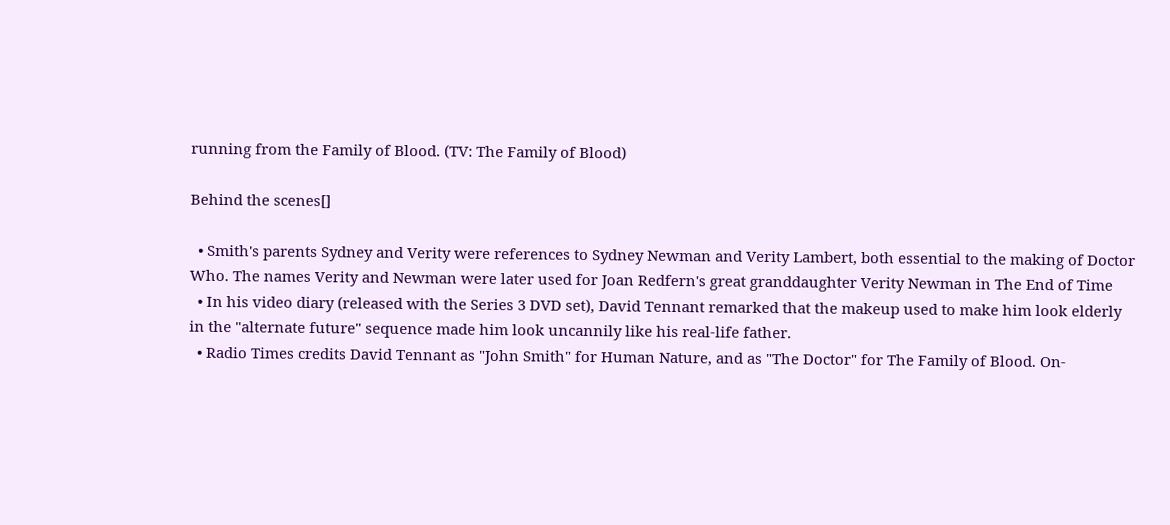running from the Family of Blood. (TV: The Family of Blood)

Behind the scenes[]

  • Smith's parents Sydney and Verity were references to Sydney Newman and Verity Lambert, both essential to the making of Doctor Who. The names Verity and Newman were later used for Joan Redfern's great granddaughter Verity Newman in The End of Time
  • In his video diary (released with the Series 3 DVD set), David Tennant remarked that the makeup used to make him look elderly in the "alternate future" sequence made him look uncannily like his real-life father.
  • Radio Times credits David Tennant as "John Smith" for Human Nature, and as "The Doctor" for The Family of Blood. On-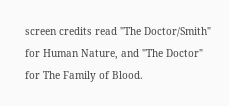screen credits read "The Doctor/Smith" for Human Nature, and "The Doctor" for The Family of Blood.